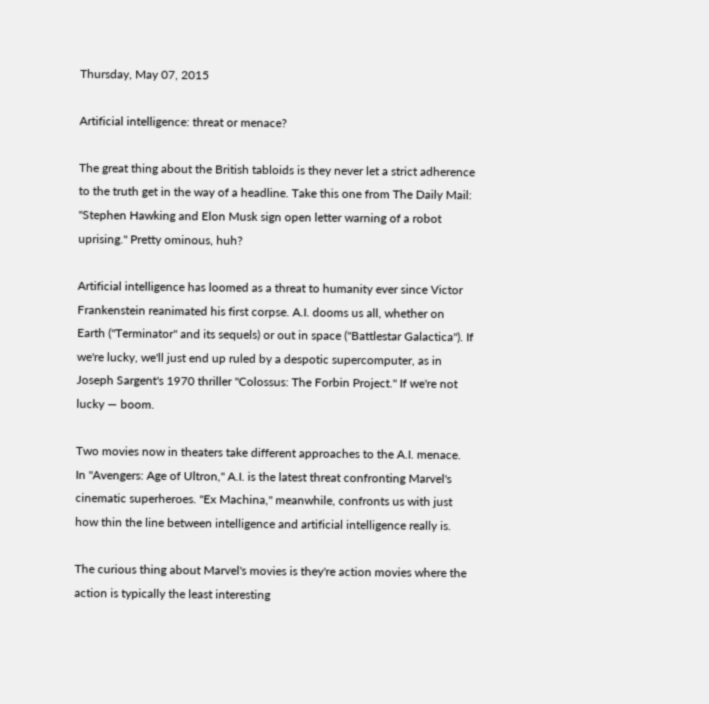Thursday, May 07, 2015

Artificial intelligence: threat or menace?

The great thing about the British tabloids is they never let a strict adherence to the truth get in the way of a headline. Take this one from The Daily Mail: "Stephen Hawking and Elon Musk sign open letter warning of a robot uprising." Pretty ominous, huh?

Artificial intelligence has loomed as a threat to humanity ever since Victor Frankenstein reanimated his first corpse. A.I. dooms us all, whether on Earth ("Terminator" and its sequels) or out in space ("Battlestar Galactica"). If we're lucky, we'll just end up ruled by a despotic supercomputer, as in Joseph Sargent's 1970 thriller "Colossus: The Forbin Project." If we're not lucky — boom.

Two movies now in theaters take different approaches to the A.I. menace. In "Avengers: Age of Ultron," A.I. is the latest threat confronting Marvel's cinematic superheroes. "Ex Machina," meanwhile, confronts us with just how thin the line between intelligence and artificial intelligence really is.

The curious thing about Marvel's movies is they're action movies where the action is typically the least interesting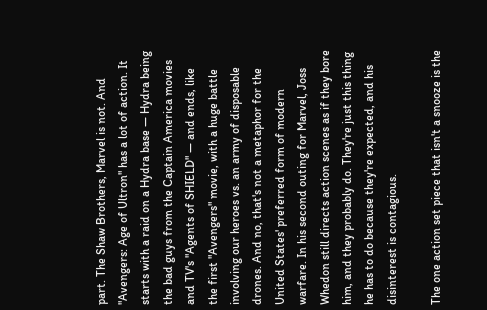part. The Shaw Brothers, Marvel is not. And "Avengers: Age of Ultron" has a lot of action. It starts with a raid on a Hydra base — Hydra being the bad guys from the Captain America movies and TV's "Agents of SHIELD" — and ends, like the first "Avengers" movie, with a huge battle involving our heroes vs. an army of disposable drones. And no, that's not a metaphor for the United States' preferred form of modern warfare. In his second outing for Marvel, Joss Whedon still directs action scenes as if they bore him, and they probably do. They're just this thing he has to do because they're expected, and his disinterest is contagious.

The one action set piece that isn't a snooze is the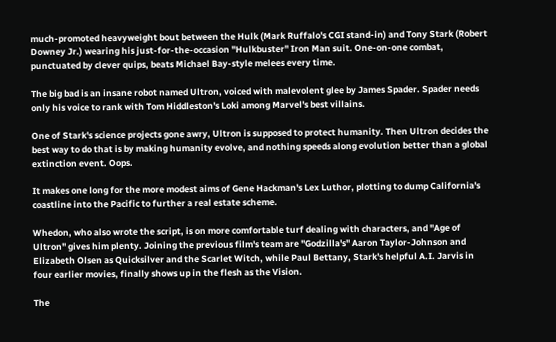much-promoted heavyweight bout between the Hulk (Mark Ruffalo's CGI stand-in) and Tony Stark (Robert Downey Jr.) wearing his just-for-the-occasion "Hulkbuster" Iron Man suit. One-on-one combat, punctuated by clever quips, beats Michael Bay-style melees every time.

The big bad is an insane robot named Ultron, voiced with malevolent glee by James Spader. Spader needs only his voice to rank with Tom Hiddleston's Loki among Marvel's best villains.

One of Stark's science projects gone awry, Ultron is supposed to protect humanity. Then Ultron decides the best way to do that is by making humanity evolve, and nothing speeds along evolution better than a global extinction event. Oops.

It makes one long for the more modest aims of Gene Hackman's Lex Luthor, plotting to dump California's coastline into the Pacific to further a real estate scheme.

Whedon, who also wrote the script, is on more comfortable turf dealing with characters, and "Age of Ultron" gives him plenty. Joining the previous film's team are "Godzilla's" Aaron Taylor-Johnson and Elizabeth Olsen as Quicksilver and the Scarlet Witch, while Paul Bettany, Stark's helpful A.I. Jarvis in four earlier movies, finally shows up in the flesh as the Vision.

The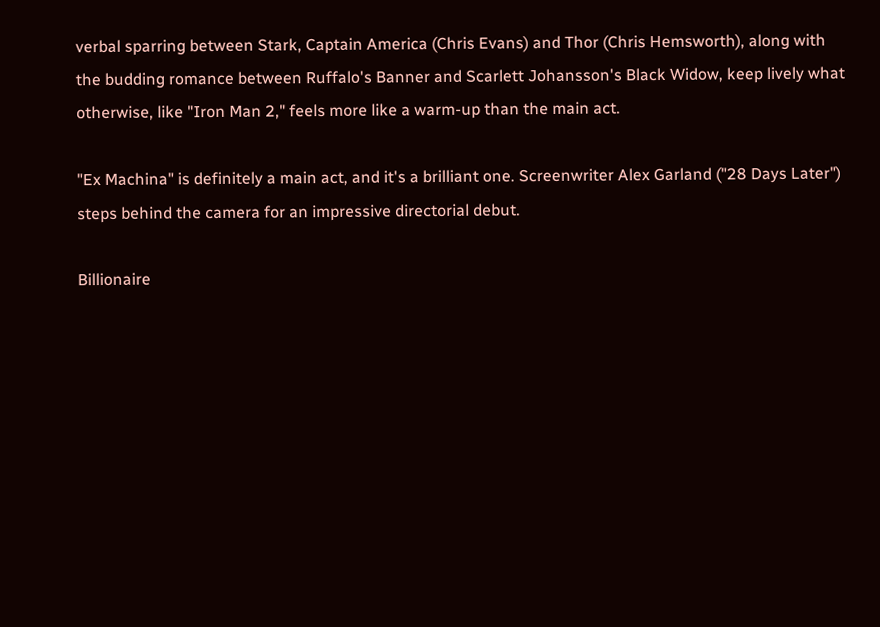verbal sparring between Stark, Captain America (Chris Evans) and Thor (Chris Hemsworth), along with the budding romance between Ruffalo's Banner and Scarlett Johansson's Black Widow, keep lively what otherwise, like "Iron Man 2," feels more like a warm-up than the main act.

"Ex Machina" is definitely a main act, and it's a brilliant one. Screenwriter Alex Garland ("28 Days Later") steps behind the camera for an impressive directorial debut.

Billionaire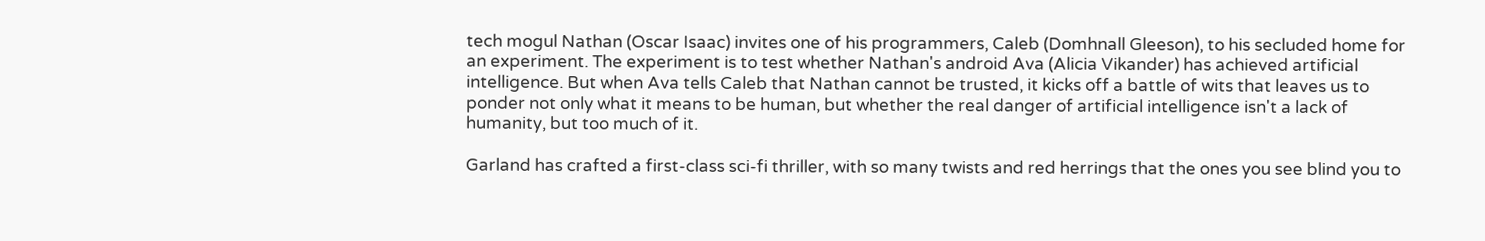tech mogul Nathan (Oscar Isaac) invites one of his programmers, Caleb (Domhnall Gleeson), to his secluded home for an experiment. The experiment is to test whether Nathan's android Ava (Alicia Vikander) has achieved artificial intelligence. But when Ava tells Caleb that Nathan cannot be trusted, it kicks off a battle of wits that leaves us to ponder not only what it means to be human, but whether the real danger of artificial intelligence isn't a lack of humanity, but too much of it.

Garland has crafted a first-class sci-fi thriller, with so many twists and red herrings that the ones you see blind you to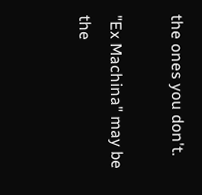the ones you don't.

"Ex Machina" may be the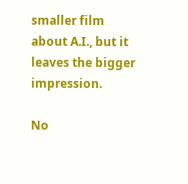smaller film about A.I., but it leaves the bigger impression.

No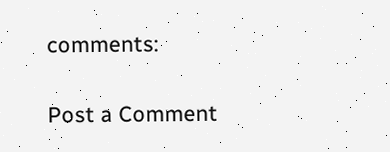comments:

Post a Comment